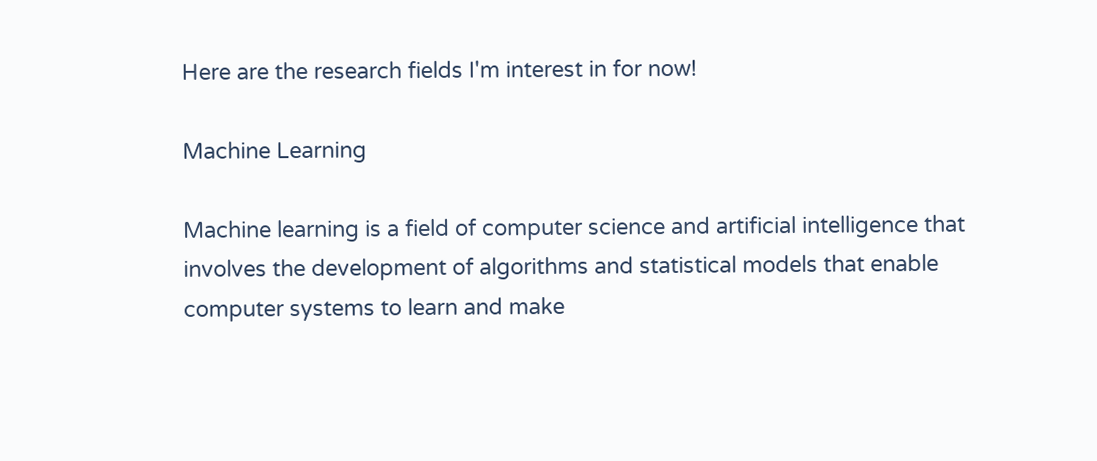Here are the research fields I'm interest in for now!

Machine Learning

Machine learning is a field of computer science and artificial intelligence that involves the development of algorithms and statistical models that enable computer systems to learn and make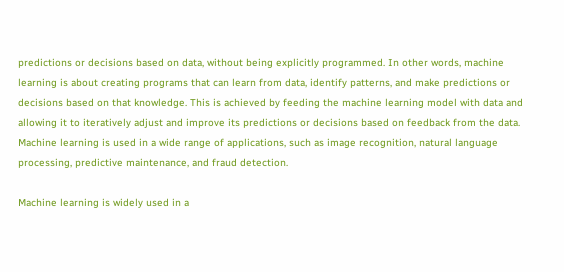predictions or decisions based on data, without being explicitly programmed. In other words, machine learning is about creating programs that can learn from data, identify patterns, and make predictions or decisions based on that knowledge. This is achieved by feeding the machine learning model with data and allowing it to iteratively adjust and improve its predictions or decisions based on feedback from the data. Machine learning is used in a wide range of applications, such as image recognition, natural language processing, predictive maintenance, and fraud detection.

Machine learning is widely used in a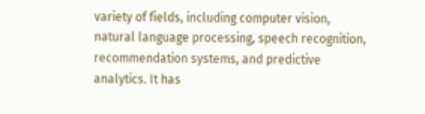variety of fields, including computer vision, natural language processing, speech recognition, recommendation systems, and predictive analytics. It has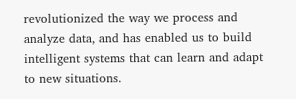revolutionized the way we process and analyze data, and has enabled us to build intelligent systems that can learn and adapt to new situations.